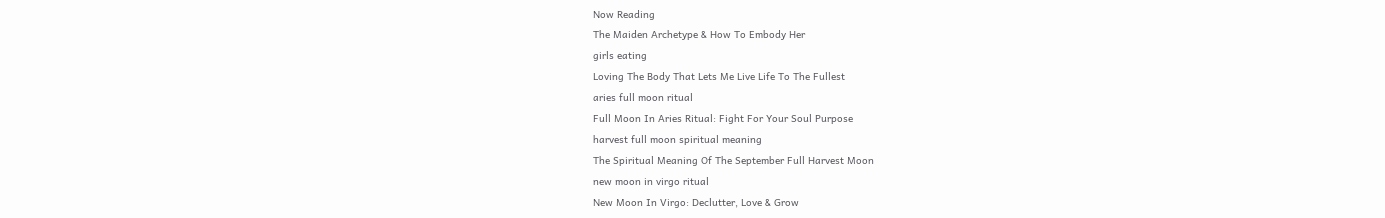Now Reading
The Maiden Archetype & How To Embody Her
girls eating
Loving The Body That Lets Me Live Life To The Fullest
aries full moon ritual
Full Moon In Aries Ritual: Fight For Your Soul Purpose
harvest full moon spiritual meaning
The Spiritual Meaning Of The September Full Harvest Moon
new moon in virgo ritual
New Moon In Virgo: Declutter, Love & Grow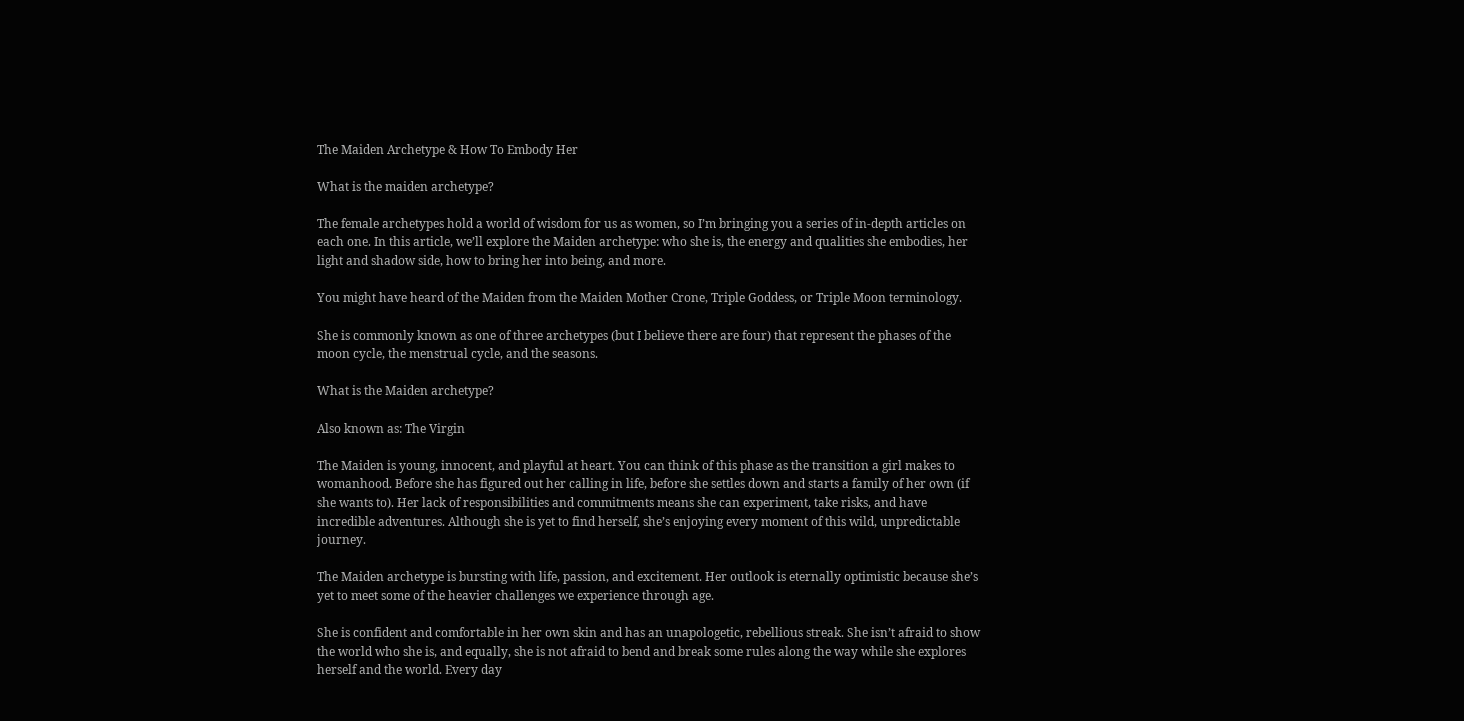The Maiden Archetype & How To Embody Her

What is the maiden archetype?

The female archetypes hold a world of wisdom for us as women, so I’m bringing you a series of in-depth articles on each one. In this article, we’ll explore the Maiden archetype: who she is, the energy and qualities she embodies, her light and shadow side, how to bring her into being, and more.

You might have heard of the Maiden from the Maiden Mother Crone, Triple Goddess, or Triple Moon terminology.

She is commonly known as one of three archetypes (but I believe there are four) that represent the phases of the moon cycle, the menstrual cycle, and the seasons.

What is the Maiden archetype?

Also known as: The Virgin

The Maiden is young, innocent, and playful at heart. You can think of this phase as the transition a girl makes to womanhood. Before she has figured out her calling in life, before she settles down and starts a family of her own (if she wants to). Her lack of responsibilities and commitments means she can experiment, take risks, and have incredible adventures. Although she is yet to find herself, she’s enjoying every moment of this wild, unpredictable journey.

The Maiden archetype is bursting with life, passion, and excitement. Her outlook is eternally optimistic because she’s yet to meet some of the heavier challenges we experience through age.

She is confident and comfortable in her own skin and has an unapologetic, rebellious streak. She isn’t afraid to show the world who she is, and equally, she is not afraid to bend and break some rules along the way while she explores herself and the world. Every day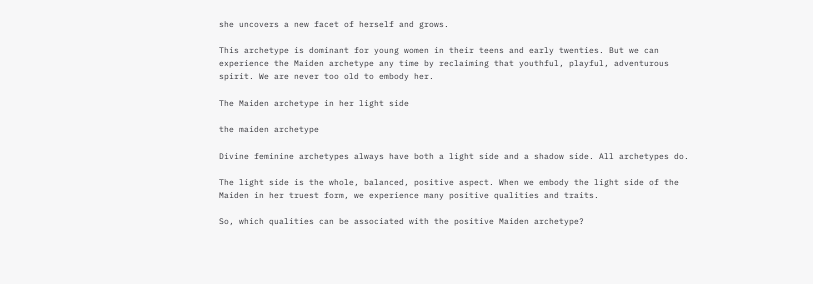she uncovers a new facet of herself and grows.

This archetype is dominant for young women in their teens and early twenties. But we can experience the Maiden archetype any time by reclaiming that youthful, playful, adventurous spirit. We are never too old to embody her.

The Maiden archetype in her light side

the maiden archetype

Divine feminine archetypes always have both a light side and a shadow side. All archetypes do.

The light side is the whole, balanced, positive aspect. When we embody the light side of the Maiden in her truest form, we experience many positive qualities and traits.

So, which qualities can be associated with the positive Maiden archetype?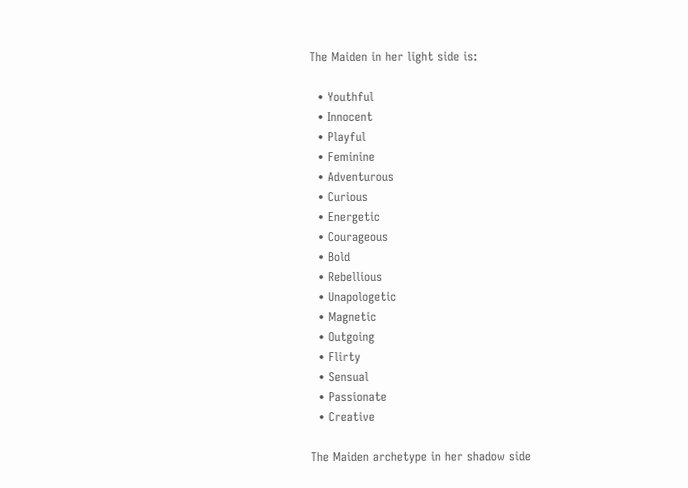The Maiden in her light side is:

  • Youthful
  • Innocent
  • Playful
  • Feminine
  • Adventurous
  • Curious
  • Energetic
  • Courageous
  • Bold
  • Rebellious
  • Unapologetic
  • Magnetic
  • Outgoing
  • Flirty
  • Sensual
  • Passionate
  • Creative

The Maiden archetype in her shadow side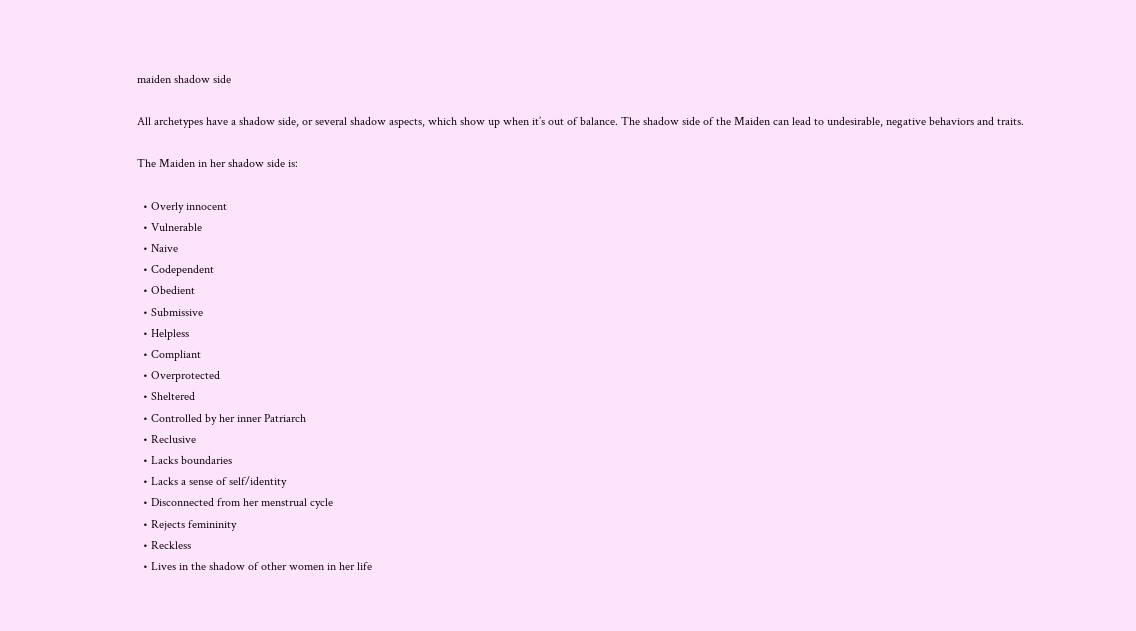maiden shadow side

All archetypes have a shadow side, or several shadow aspects, which show up when it’s out of balance. The shadow side of the Maiden can lead to undesirable, negative behaviors and traits.

The Maiden in her shadow side is:

  • Overly innocent
  • Vulnerable
  • Naive
  • Codependent
  • Obedient
  • Submissive
  • Helpless
  • Compliant
  • Overprotected
  • Sheltered
  • Controlled by her inner Patriarch
  • Reclusive
  • Lacks boundaries
  • Lacks a sense of self/identity
  • Disconnected from her menstrual cycle
  • Rejects femininity
  • Reckless
  • Lives in the shadow of other women in her life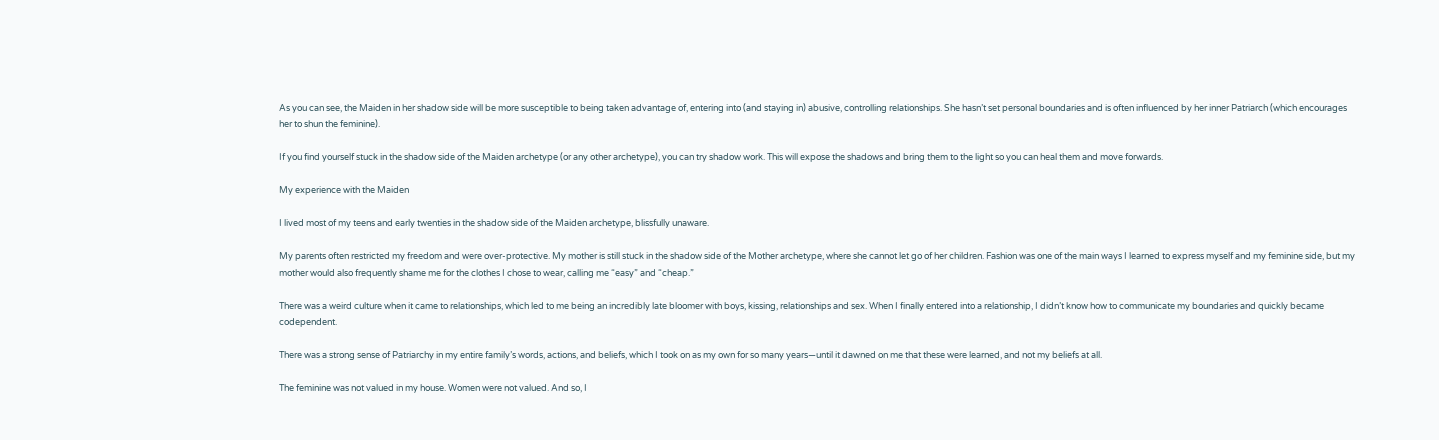As you can see, the Maiden in her shadow side will be more susceptible to being taken advantage of, entering into (and staying in) abusive, controlling relationships. She hasn’t set personal boundaries and is often influenced by her inner Patriarch (which encourages her to shun the feminine).

If you find yourself stuck in the shadow side of the Maiden archetype (or any other archetype), you can try shadow work. This will expose the shadows and bring them to the light so you can heal them and move forwards.

My experience with the Maiden

I lived most of my teens and early twenties in the shadow side of the Maiden archetype, blissfully unaware.

My parents often restricted my freedom and were over-protective. My mother is still stuck in the shadow side of the Mother archetype, where she cannot let go of her children. Fashion was one of the main ways I learned to express myself and my feminine side, but my mother would also frequently shame me for the clothes I chose to wear, calling me “easy” and “cheap.”

There was a weird culture when it came to relationships, which led to me being an incredibly late bloomer with boys, kissing, relationships and sex. When I finally entered into a relationship, I didn’t know how to communicate my boundaries and quickly became codependent.

There was a strong sense of Patriarchy in my entire family’s words, actions, and beliefs, which I took on as my own for so many years—until it dawned on me that these were learned, and not my beliefs at all.

The feminine was not valued in my house. Women were not valued. And so, I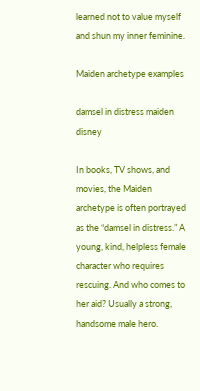learned not to value myself and shun my inner feminine.

Maiden archetype examples

damsel in distress maiden disney

In books, TV shows, and movies, the Maiden archetype is often portrayed as the “damsel in distress.” A young, kind, helpless female character who requires rescuing. And who comes to her aid? Usually a strong, handsome male hero.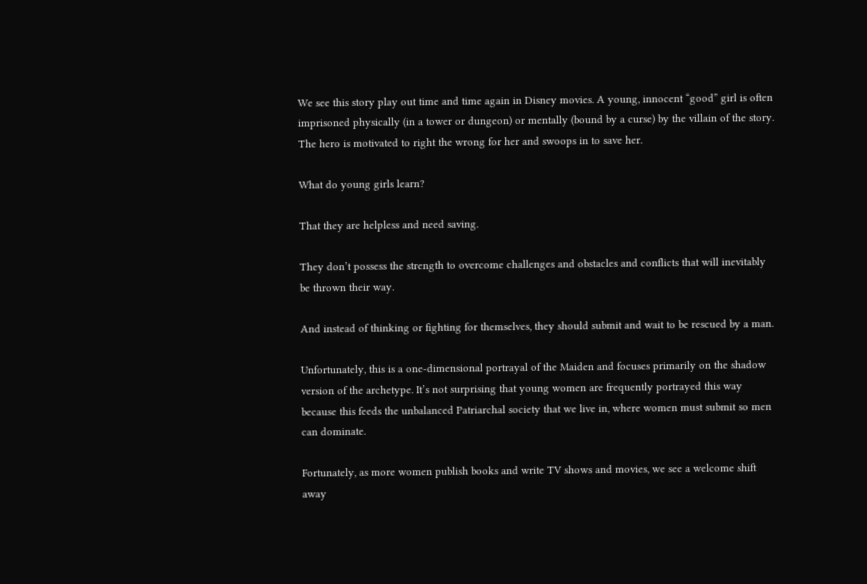We see this story play out time and time again in Disney movies. A young, innocent “good” girl is often imprisoned physically (in a tower or dungeon) or mentally (bound by a curse) by the villain of the story. The hero is motivated to right the wrong for her and swoops in to save her.

What do young girls learn?

That they are helpless and need saving.

They don’t possess the strength to overcome challenges and obstacles and conflicts that will inevitably be thrown their way.

And instead of thinking or fighting for themselves, they should submit and wait to be rescued by a man.

Unfortunately, this is a one-dimensional portrayal of the Maiden and focuses primarily on the shadow version of the archetype. It’s not surprising that young women are frequently portrayed this way because this feeds the unbalanced Patriarchal society that we live in, where women must submit so men can dominate.

Fortunately, as more women publish books and write TV shows and movies, we see a welcome shift away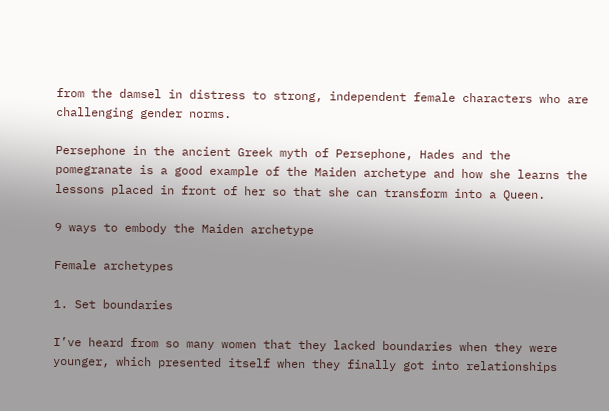from the damsel in distress to strong, independent female characters who are challenging gender norms.

Persephone in the ancient Greek myth of Persephone, Hades and the pomegranate is a good example of the Maiden archetype and how she learns the lessons placed in front of her so that she can transform into a Queen.

9 ways to embody the Maiden archetype

Female archetypes

1. Set boundaries

I’ve heard from so many women that they lacked boundaries when they were younger, which presented itself when they finally got into relationships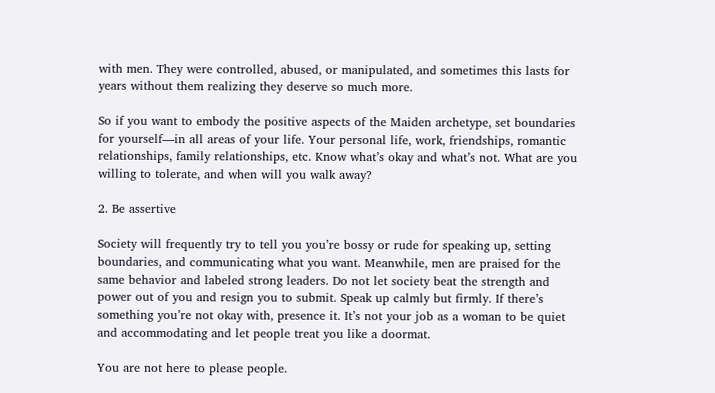with men. They were controlled, abused, or manipulated, and sometimes this lasts for years without them realizing they deserve so much more.

So if you want to embody the positive aspects of the Maiden archetype, set boundaries for yourself—in all areas of your life. Your personal life, work, friendships, romantic relationships, family relationships, etc. Know what’s okay and what’s not. What are you willing to tolerate, and when will you walk away?

2. Be assertive

Society will frequently try to tell you you’re bossy or rude for speaking up, setting boundaries, and communicating what you want. Meanwhile, men are praised for the same behavior and labeled strong leaders. Do not let society beat the strength and power out of you and resign you to submit. Speak up calmly but firmly. If there’s something you’re not okay with, presence it. It’s not your job as a woman to be quiet and accommodating and let people treat you like a doormat.

You are not here to please people.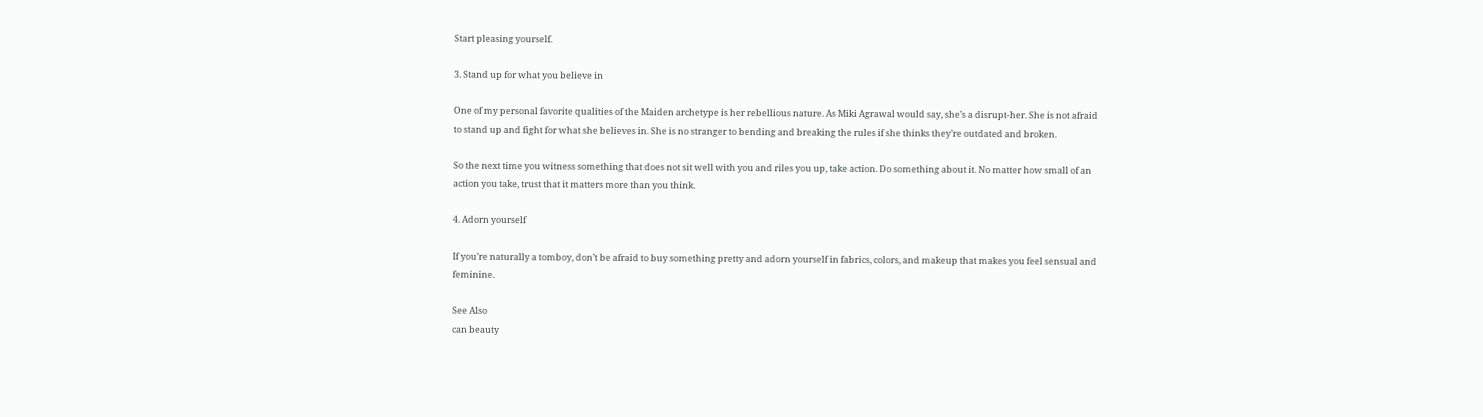Start pleasing yourself.

3. Stand up for what you believe in

One of my personal favorite qualities of the Maiden archetype is her rebellious nature. As Miki Agrawal would say, she’s a disrupt-her. She is not afraid to stand up and fight for what she believes in. She is no stranger to bending and breaking the rules if she thinks they’re outdated and broken.

So the next time you witness something that does not sit well with you and riles you up, take action. Do something about it. No matter how small of an action you take, trust that it matters more than you think.

4. Adorn yourself

If you’re naturally a tomboy, don’t be afraid to buy something pretty and adorn yourself in fabrics, colors, and makeup that makes you feel sensual and feminine.

See Also
can beauty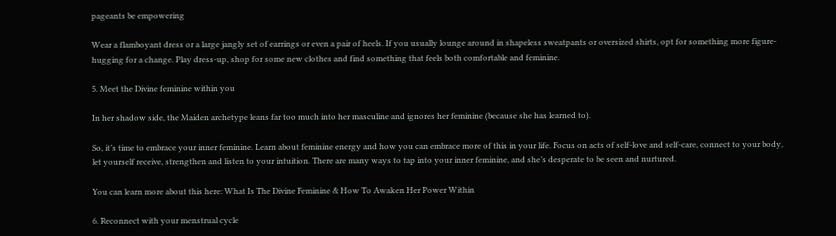pageants be empowering

Wear a flamboyant dress or a large jangly set of earrings or even a pair of heels. If you usually lounge around in shapeless sweatpants or oversized shirts, opt for something more figure-hugging for a change. Play dress-up, shop for some new clothes and find something that feels both comfortable and feminine.

5. Meet the Divine feminine within you

In her shadow side, the Maiden archetype leans far too much into her masculine and ignores her feminine (because she has learned to).

So, it’s time to embrace your inner feminine. Learn about feminine energy and how you can embrace more of this in your life. Focus on acts of self-love and self-care, connect to your body, let yourself receive, strengthen and listen to your intuition. There are many ways to tap into your inner feminine, and she’s desperate to be seen and nurtured.

You can learn more about this here: What Is The Divine Feminine & How To Awaken Her Power Within

6. Reconnect with your menstrual cycle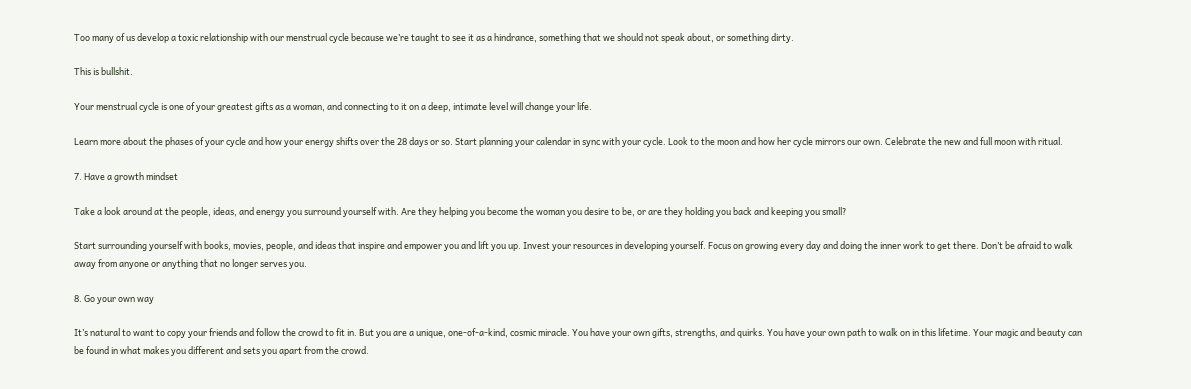Too many of us develop a toxic relationship with our menstrual cycle because we’re taught to see it as a hindrance, something that we should not speak about, or something dirty.

This is bullshit.

Your menstrual cycle is one of your greatest gifts as a woman, and connecting to it on a deep, intimate level will change your life.

Learn more about the phases of your cycle and how your energy shifts over the 28 days or so. Start planning your calendar in sync with your cycle. Look to the moon and how her cycle mirrors our own. Celebrate the new and full moon with ritual.

7. Have a growth mindset

Take a look around at the people, ideas, and energy you surround yourself with. Are they helping you become the woman you desire to be, or are they holding you back and keeping you small?

Start surrounding yourself with books, movies, people, and ideas that inspire and empower you and lift you up. Invest your resources in developing yourself. Focus on growing every day and doing the inner work to get there. Don’t be afraid to walk away from anyone or anything that no longer serves you.

8. Go your own way

It’s natural to want to copy your friends and follow the crowd to fit in. But you are a unique, one-of-a-kind, cosmic miracle. You have your own gifts, strengths, and quirks. You have your own path to walk on in this lifetime. Your magic and beauty can be found in what makes you different and sets you apart from the crowd.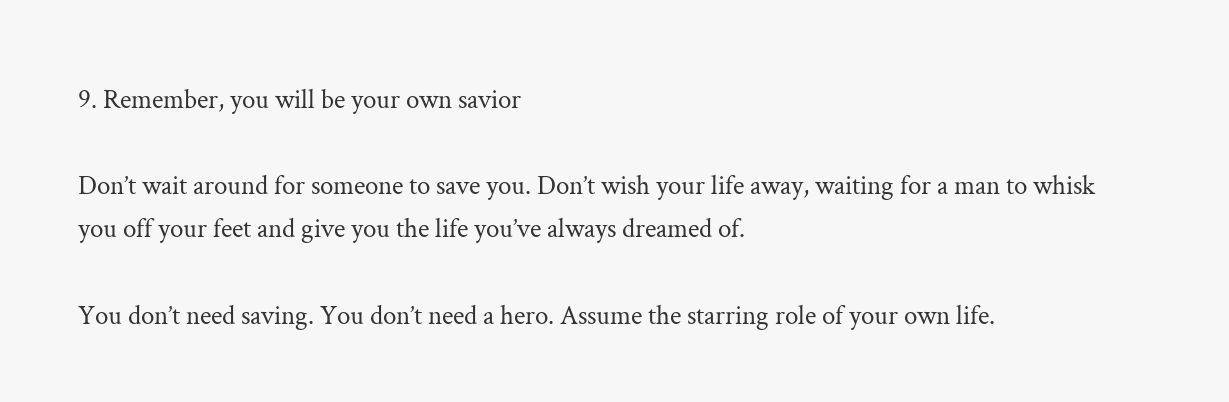9. Remember, you will be your own savior

Don’t wait around for someone to save you. Don’t wish your life away, waiting for a man to whisk you off your feet and give you the life you’ve always dreamed of.

You don’t need saving. You don’t need a hero. Assume the starring role of your own life.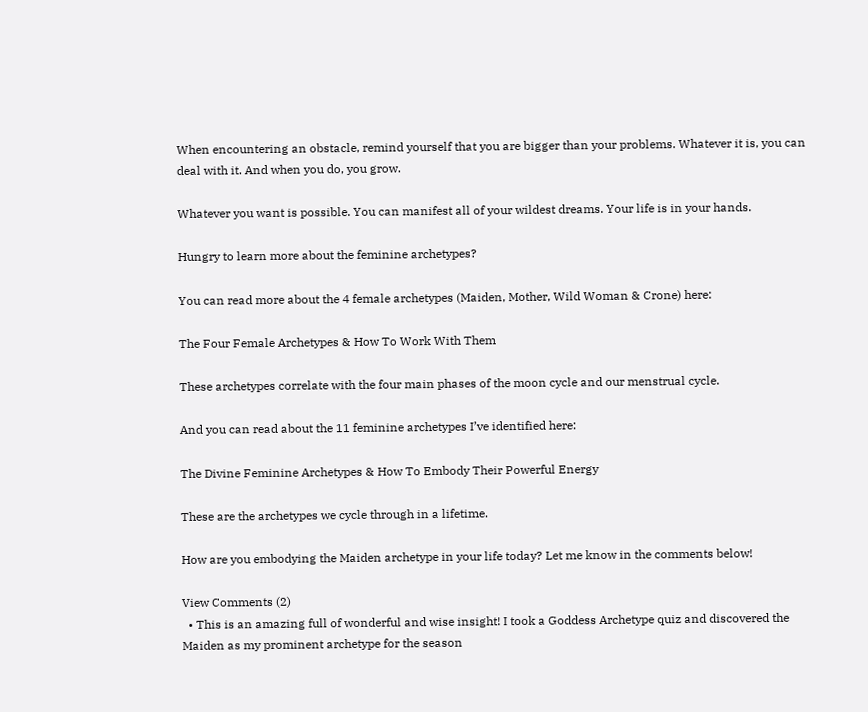When encountering an obstacle, remind yourself that you are bigger than your problems. Whatever it is, you can deal with it. And when you do, you grow.

Whatever you want is possible. You can manifest all of your wildest dreams. Your life is in your hands.

Hungry to learn more about the feminine archetypes?

You can read more about the 4 female archetypes (Maiden, Mother, Wild Woman & Crone) here:

The Four Female Archetypes & How To Work With Them

These archetypes correlate with the four main phases of the moon cycle and our menstrual cycle.

And you can read about the 11 feminine archetypes I’ve identified here:

The Divine Feminine Archetypes & How To Embody Their Powerful Energy

These are the archetypes we cycle through in a lifetime.

How are you embodying the Maiden archetype in your life today? Let me know in the comments below!

View Comments (2)
  • This is an amazing full of wonderful and wise insight! I took a Goddess Archetype quiz and discovered the Maiden as my prominent archetype for the season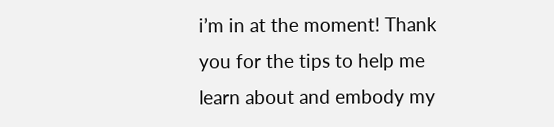i’m in at the moment! Thank you for the tips to help me learn about and embody my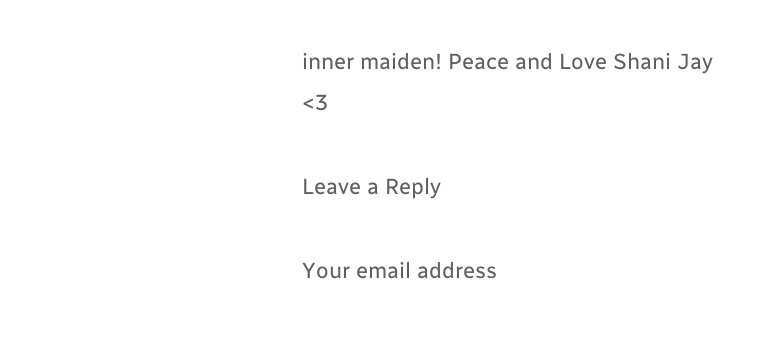inner maiden! Peace and Love Shani Jay <3

Leave a Reply

Your email address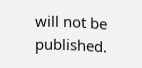will not be published.